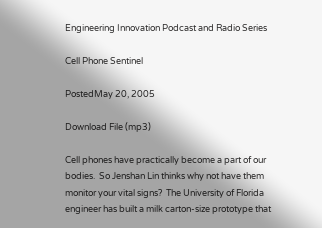Engineering Innovation Podcast and Radio Series

Cell Phone Sentinel

PostedMay 20, 2005

Download File (mp3)

Cell phones have practically become a part of our bodies.  So Jenshan Lin thinks why not have them monitor your vital signs?  The University of Florida engineer has built a milk carton-size prototype that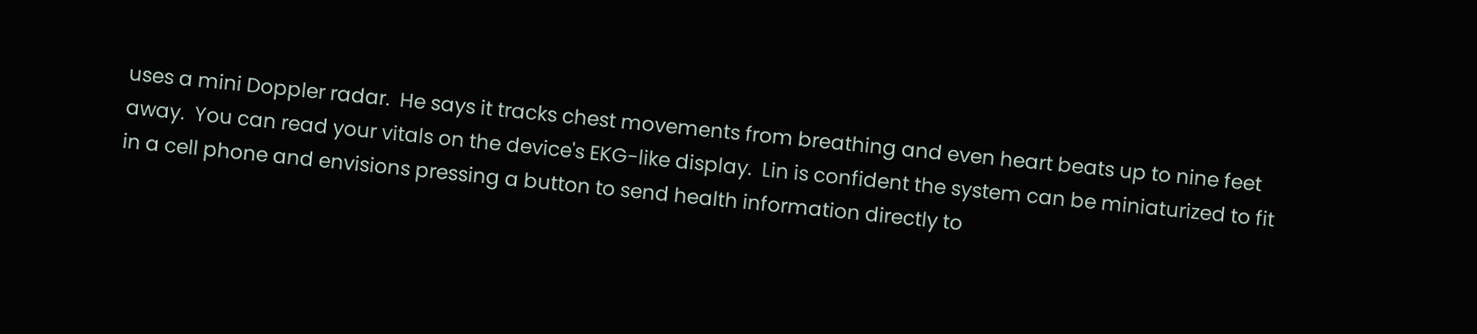uses a mini Doppler radar.  He says it tracks chest movements from breathing and even heart beats up to nine feet away.  You can read your vitals on the device's EKG-like display.  Lin is confident the system can be miniaturized to fit in a cell phone and envisions pressing a button to send health information directly to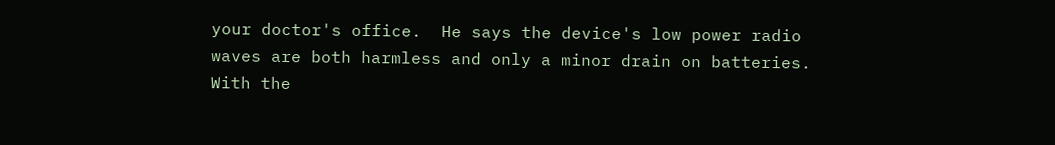your doctor's office.  He says the device's low power radio waves are both harmless and only a minor drain on batteries.  With the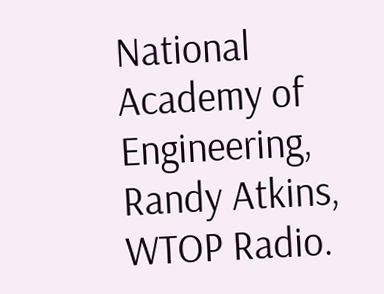National Academy of Engineering, Randy Atkins, WTOP Radio.